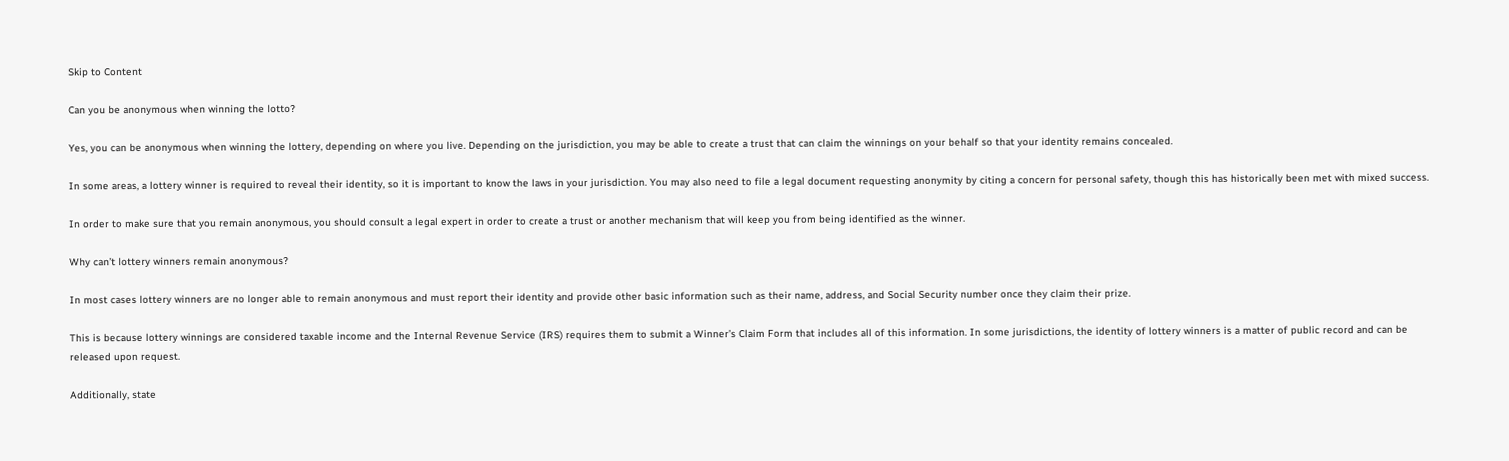Skip to Content

Can you be anonymous when winning the lotto?

Yes, you can be anonymous when winning the lottery, depending on where you live. Depending on the jurisdiction, you may be able to create a trust that can claim the winnings on your behalf so that your identity remains concealed.

In some areas, a lottery winner is required to reveal their identity, so it is important to know the laws in your jurisdiction. You may also need to file a legal document requesting anonymity by citing a concern for personal safety, though this has historically been met with mixed success.

In order to make sure that you remain anonymous, you should consult a legal expert in order to create a trust or another mechanism that will keep you from being identified as the winner.

Why can’t lottery winners remain anonymous?

In most cases lottery winners are no longer able to remain anonymous and must report their identity and provide other basic information such as their name, address, and Social Security number once they claim their prize.

This is because lottery winnings are considered taxable income and the Internal Revenue Service (IRS) requires them to submit a Winner’s Claim Form that includes all of this information. In some jurisdictions, the identity of lottery winners is a matter of public record and can be released upon request.

Additionally, state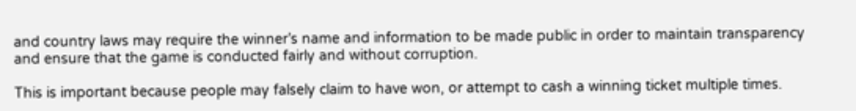and country laws may require the winner’s name and information to be made public in order to maintain transparency and ensure that the game is conducted fairly and without corruption.

This is important because people may falsely claim to have won, or attempt to cash a winning ticket multiple times.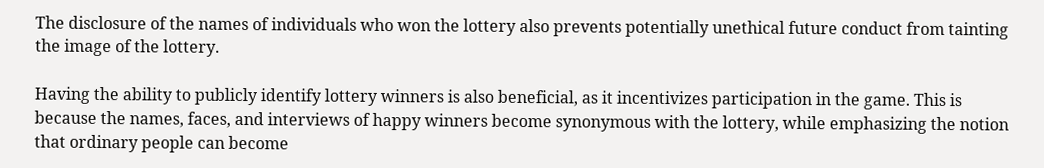The disclosure of the names of individuals who won the lottery also prevents potentially unethical future conduct from tainting the image of the lottery.

Having the ability to publicly identify lottery winners is also beneficial, as it incentivizes participation in the game. This is because the names, faces, and interviews of happy winners become synonymous with the lottery, while emphasizing the notion that ordinary people can become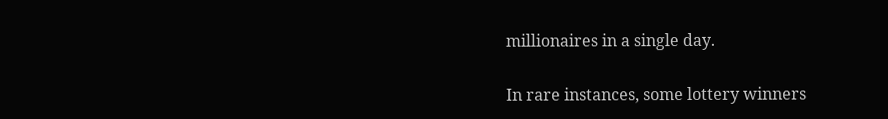millionaires in a single day.

In rare instances, some lottery winners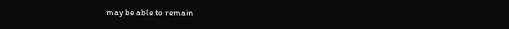may be able to remain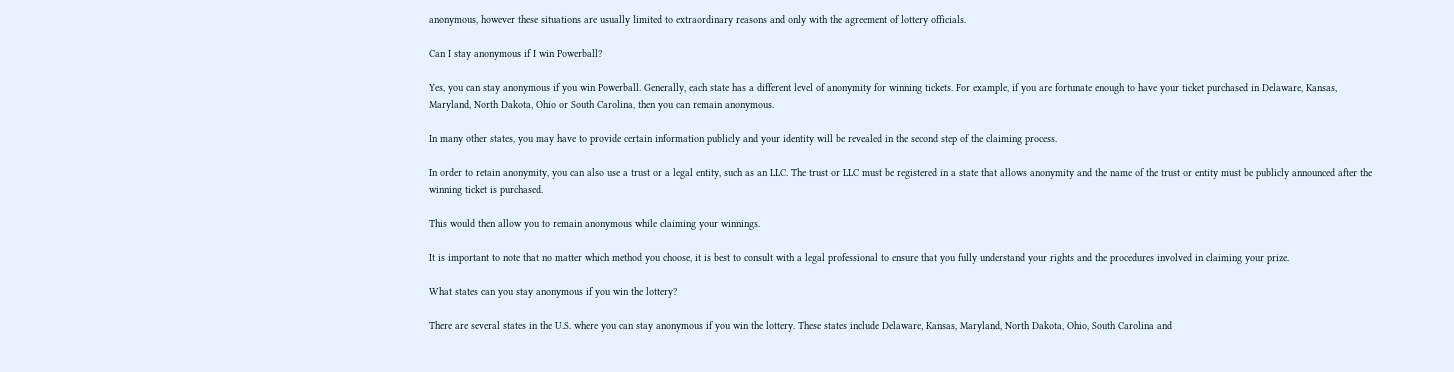anonymous, however these situations are usually limited to extraordinary reasons and only with the agreement of lottery officials.

Can I stay anonymous if I win Powerball?

Yes, you can stay anonymous if you win Powerball. Generally, each state has a different level of anonymity for winning tickets. For example, if you are fortunate enough to have your ticket purchased in Delaware, Kansas, Maryland, North Dakota, Ohio or South Carolina, then you can remain anonymous.

In many other states, you may have to provide certain information publicly and your identity will be revealed in the second step of the claiming process.

In order to retain anonymity, you can also use a trust or a legal entity, such as an LLC. The trust or LLC must be registered in a state that allows anonymity and the name of the trust or entity must be publicly announced after the winning ticket is purchased.

This would then allow you to remain anonymous while claiming your winnings.

It is important to note that no matter which method you choose, it is best to consult with a legal professional to ensure that you fully understand your rights and the procedures involved in claiming your prize.

What states can you stay anonymous if you win the lottery?

There are several states in the U.S. where you can stay anonymous if you win the lottery. These states include Delaware, Kansas, Maryland, North Dakota, Ohio, South Carolina and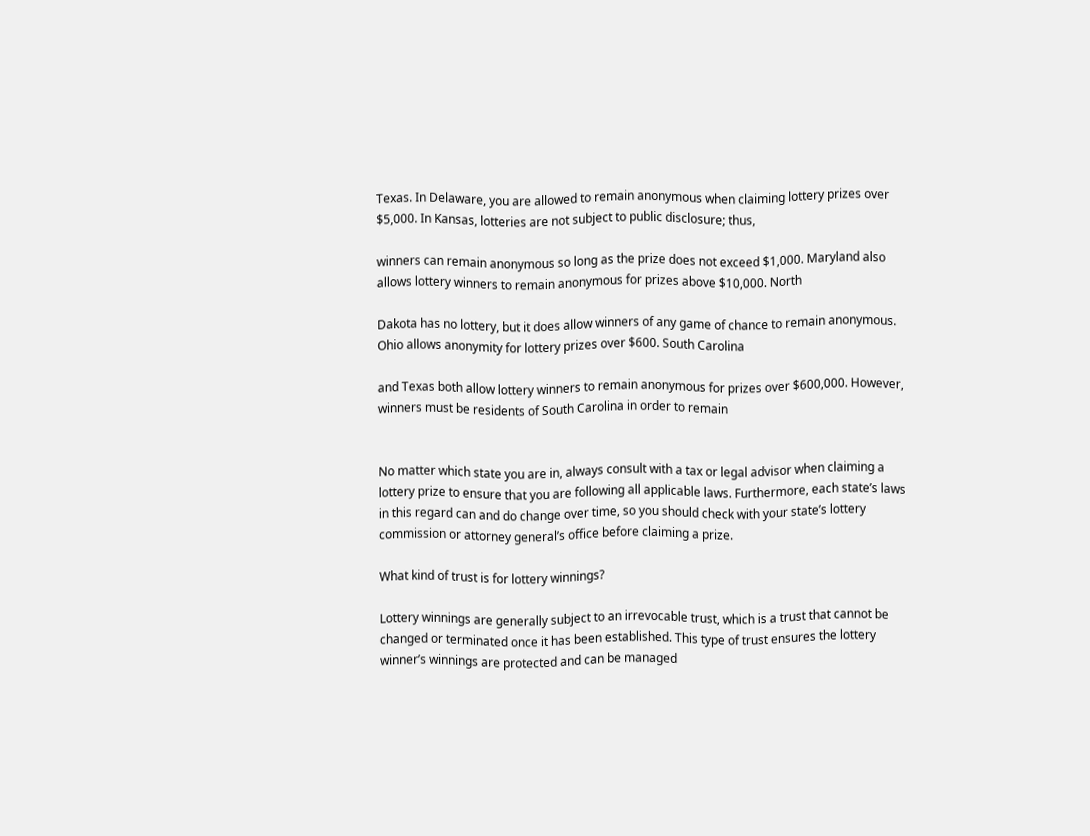Texas. In Delaware, you are allowed to remain anonymous when claiming lottery prizes over $5,000. In Kansas, lotteries are not subject to public disclosure; thus,

winners can remain anonymous so long as the prize does not exceed $1,000. Maryland also allows lottery winners to remain anonymous for prizes above $10,000. North

Dakota has no lottery, but it does allow winners of any game of chance to remain anonymous. Ohio allows anonymity for lottery prizes over $600. South Carolina

and Texas both allow lottery winners to remain anonymous for prizes over $600,000. However, winners must be residents of South Carolina in order to remain


No matter which state you are in, always consult with a tax or legal advisor when claiming a lottery prize to ensure that you are following all applicable laws. Furthermore, each state’s laws in this regard can and do change over time, so you should check with your state’s lottery commission or attorney general’s office before claiming a prize.

What kind of trust is for lottery winnings?

Lottery winnings are generally subject to an irrevocable trust, which is a trust that cannot be changed or terminated once it has been established. This type of trust ensures the lottery winner’s winnings are protected and can be managed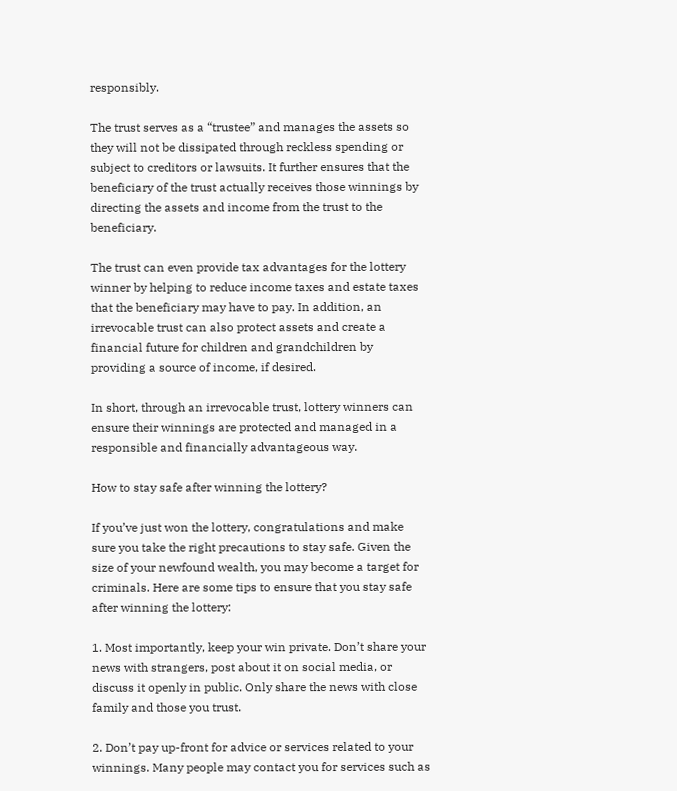responsibly.

The trust serves as a “trustee” and manages the assets so they will not be dissipated through reckless spending or subject to creditors or lawsuits. It further ensures that the beneficiary of the trust actually receives those winnings by directing the assets and income from the trust to the beneficiary.

The trust can even provide tax advantages for the lottery winner by helping to reduce income taxes and estate taxes that the beneficiary may have to pay. In addition, an irrevocable trust can also protect assets and create a financial future for children and grandchildren by providing a source of income, if desired.

In short, through an irrevocable trust, lottery winners can ensure their winnings are protected and managed in a responsible and financially advantageous way.

How to stay safe after winning the lottery?

If you’ve just won the lottery, congratulations and make sure you take the right precautions to stay safe. Given the size of your newfound wealth, you may become a target for criminals. Here are some tips to ensure that you stay safe after winning the lottery:

1. Most importantly, keep your win private. Don’t share your news with strangers, post about it on social media, or discuss it openly in public. Only share the news with close family and those you trust.

2. Don’t pay up-front for advice or services related to your winnings. Many people may contact you for services such as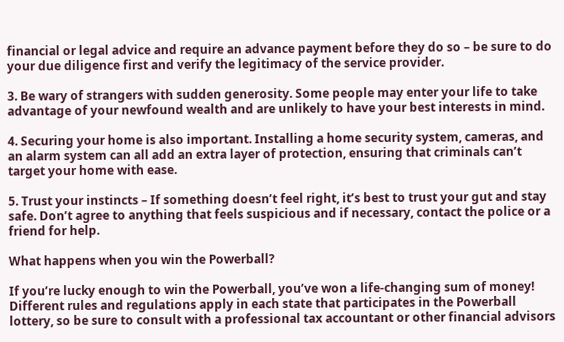financial or legal advice and require an advance payment before they do so – be sure to do your due diligence first and verify the legitimacy of the service provider.

3. Be wary of strangers with sudden generosity. Some people may enter your life to take advantage of your newfound wealth and are unlikely to have your best interests in mind.

4. Securing your home is also important. Installing a home security system, cameras, and an alarm system can all add an extra layer of protection, ensuring that criminals can’t target your home with ease.

5. Trust your instincts – If something doesn’t feel right, it’s best to trust your gut and stay safe. Don’t agree to anything that feels suspicious and if necessary, contact the police or a friend for help.

What happens when you win the Powerball?

If you’re lucky enough to win the Powerball, you’ve won a life-changing sum of money! Different rules and regulations apply in each state that participates in the Powerball lottery, so be sure to consult with a professional tax accountant or other financial advisors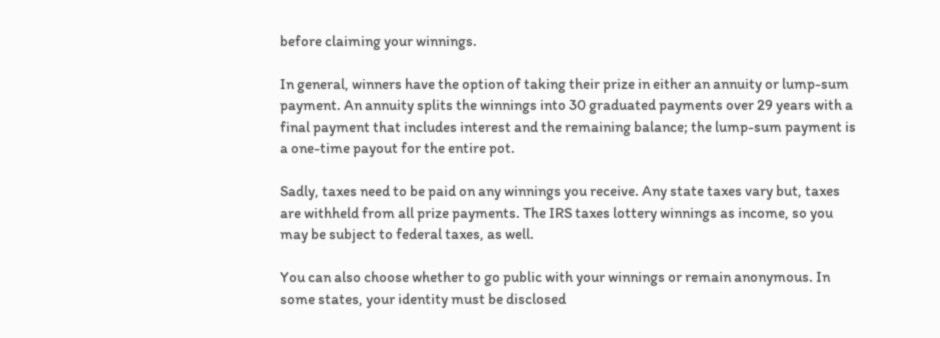before claiming your winnings.

In general, winners have the option of taking their prize in either an annuity or lump-sum payment. An annuity splits the winnings into 30 graduated payments over 29 years with a final payment that includes interest and the remaining balance; the lump-sum payment is a one-time payout for the entire pot.

Sadly, taxes need to be paid on any winnings you receive. Any state taxes vary but, taxes are withheld from all prize payments. The IRS taxes lottery winnings as income, so you may be subject to federal taxes, as well.

You can also choose whether to go public with your winnings or remain anonymous. In some states, your identity must be disclosed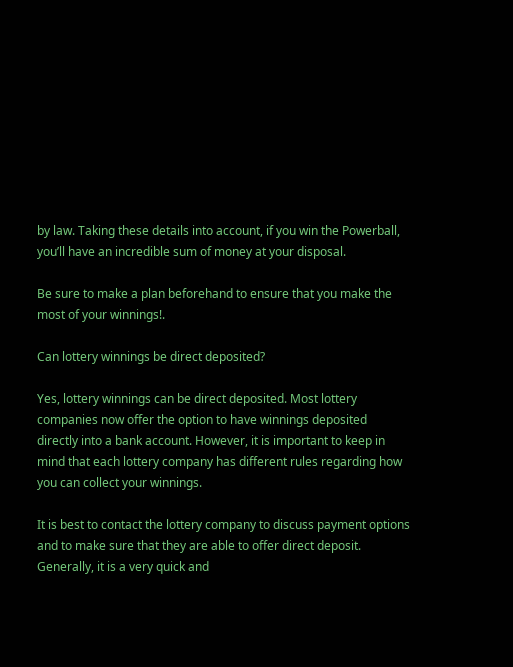by law. Taking these details into account, if you win the Powerball, you’ll have an incredible sum of money at your disposal.

Be sure to make a plan beforehand to ensure that you make the most of your winnings!.

Can lottery winnings be direct deposited?

Yes, lottery winnings can be direct deposited. Most lottery companies now offer the option to have winnings deposited directly into a bank account. However, it is important to keep in mind that each lottery company has different rules regarding how you can collect your winnings.

It is best to contact the lottery company to discuss payment options and to make sure that they are able to offer direct deposit. Generally, it is a very quick and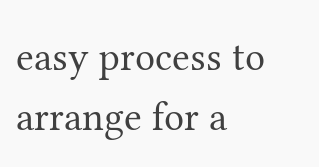easy process to arrange for a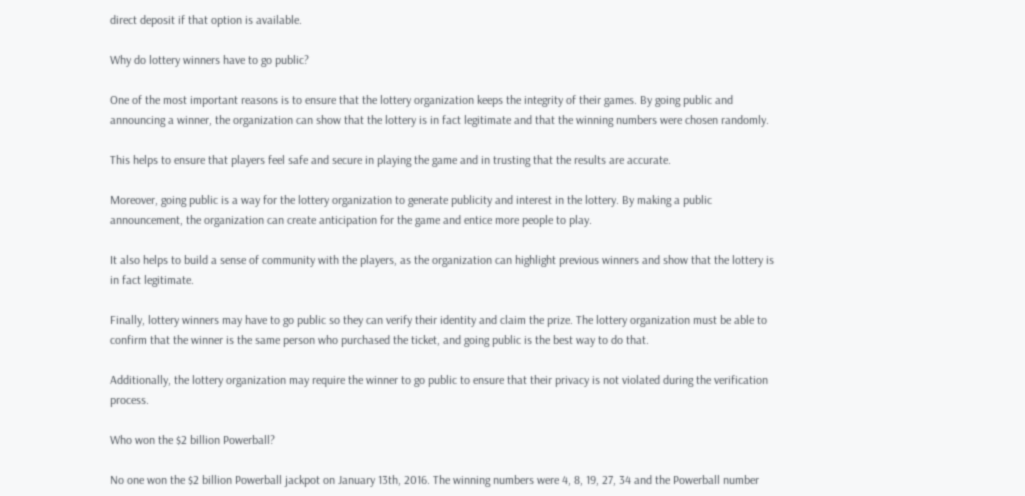direct deposit if that option is available.

Why do lottery winners have to go public?

One of the most important reasons is to ensure that the lottery organization keeps the integrity of their games. By going public and announcing a winner, the organization can show that the lottery is in fact legitimate and that the winning numbers were chosen randomly.

This helps to ensure that players feel safe and secure in playing the game and in trusting that the results are accurate.

Moreover, going public is a way for the lottery organization to generate publicity and interest in the lottery. By making a public announcement, the organization can create anticipation for the game and entice more people to play.

It also helps to build a sense of community with the players, as the organization can highlight previous winners and show that the lottery is in fact legitimate.

Finally, lottery winners may have to go public so they can verify their identity and claim the prize. The lottery organization must be able to confirm that the winner is the same person who purchased the ticket, and going public is the best way to do that.

Additionally, the lottery organization may require the winner to go public to ensure that their privacy is not violated during the verification process.

Who won the $2 billion Powerball?

No one won the $2 billion Powerball jackpot on January 13th, 2016. The winning numbers were 4, 8, 19, 27, 34 and the Powerball number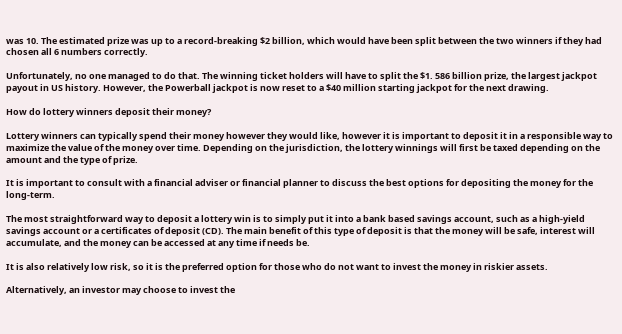was 10. The estimated prize was up to a record-breaking $2 billion, which would have been split between the two winners if they had chosen all 6 numbers correctly.

Unfortunately, no one managed to do that. The winning ticket holders will have to split the $1. 586 billion prize, the largest jackpot payout in US history. However, the Powerball jackpot is now reset to a $40 million starting jackpot for the next drawing.

How do lottery winners deposit their money?

Lottery winners can typically spend their money however they would like, however it is important to deposit it in a responsible way to maximize the value of the money over time. Depending on the jurisdiction, the lottery winnings will first be taxed depending on the amount and the type of prize.

It is important to consult with a financial adviser or financial planner to discuss the best options for depositing the money for the long-term.

The most straightforward way to deposit a lottery win is to simply put it into a bank based savings account, such as a high-yield savings account or a certificates of deposit (CD). The main benefit of this type of deposit is that the money will be safe, interest will accumulate, and the money can be accessed at any time if needs be.

It is also relatively low risk, so it is the preferred option for those who do not want to invest the money in riskier assets.

Alternatively, an investor may choose to invest the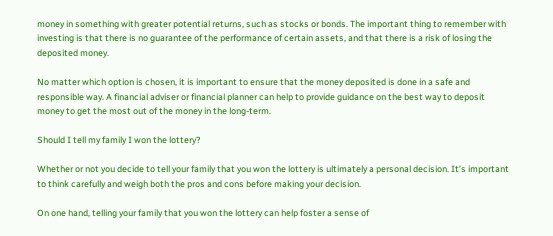money in something with greater potential returns, such as stocks or bonds. The important thing to remember with investing is that there is no guarantee of the performance of certain assets, and that there is a risk of losing the deposited money.

No matter which option is chosen, it is important to ensure that the money deposited is done in a safe and responsible way. A financial adviser or financial planner can help to provide guidance on the best way to deposit money to get the most out of the money in the long-term.

Should I tell my family I won the lottery?

Whether or not you decide to tell your family that you won the lottery is ultimately a personal decision. It’s important to think carefully and weigh both the pros and cons before making your decision.

On one hand, telling your family that you won the lottery can help foster a sense of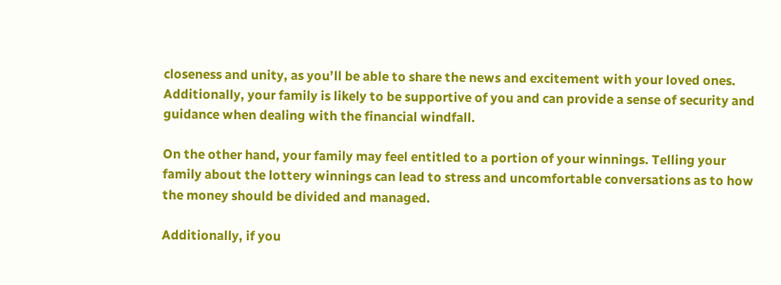closeness and unity, as you’ll be able to share the news and excitement with your loved ones. Additionally, your family is likely to be supportive of you and can provide a sense of security and guidance when dealing with the financial windfall.

On the other hand, your family may feel entitled to a portion of your winnings. Telling your family about the lottery winnings can lead to stress and uncomfortable conversations as to how the money should be divided and managed.

Additionally, if you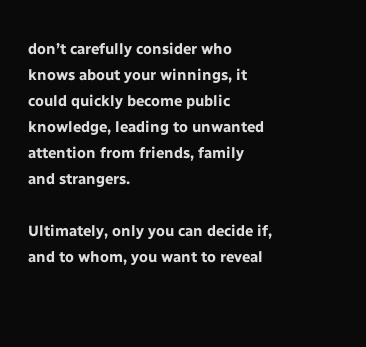don’t carefully consider who knows about your winnings, it could quickly become public knowledge, leading to unwanted attention from friends, family and strangers.

Ultimately, only you can decide if, and to whom, you want to reveal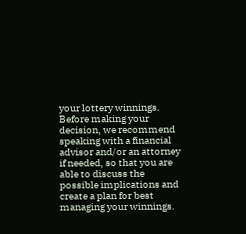your lottery winnings. Before making your decision, we recommend speaking with a financial advisor and/or an attorney if needed, so that you are able to discuss the possible implications and create a plan for best managing your winnings.